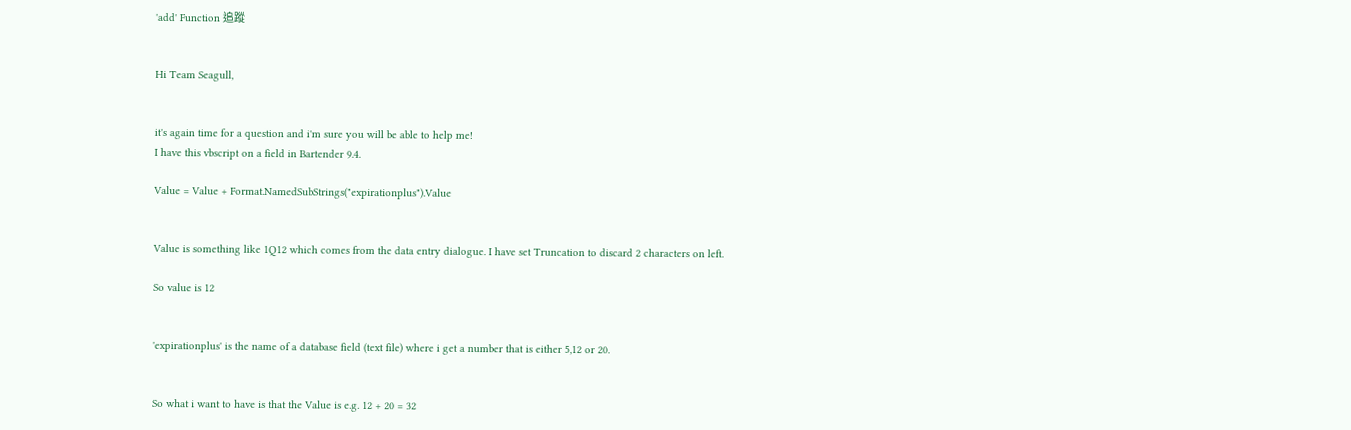'add' Function 追蹤


Hi Team Seagull,


it's again time for a question and i'm sure you will be able to help me!
I have this vbscript on a field in Bartender 9.4.

Value = Value + Format.NamedSubStrings("expirationplus").Value


Value is something like 1Q12 which comes from the data entry dialogue. I have set Truncation to discard 2 characters on left.

So value is 12


'expirationplus' is the name of a database field (text file) where i get a number that is either 5,12 or 20.


So what i want to have is that the Value is e.g. 12 + 20 = 32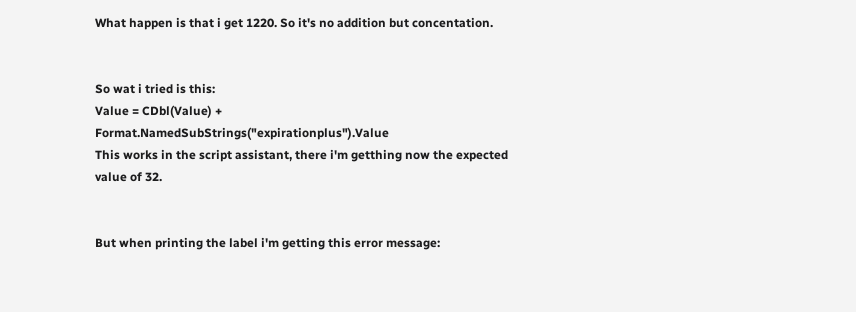What happen is that i get 1220. So it's no addition but concentation.


So wat i tried is this:
Value = CDbl(Value) + Format.NamedSubStrings("expirationplus").Value
This works in the script assistant, there i'm getthing now the expected value of 32.


But when printing the label i'm getting this error message: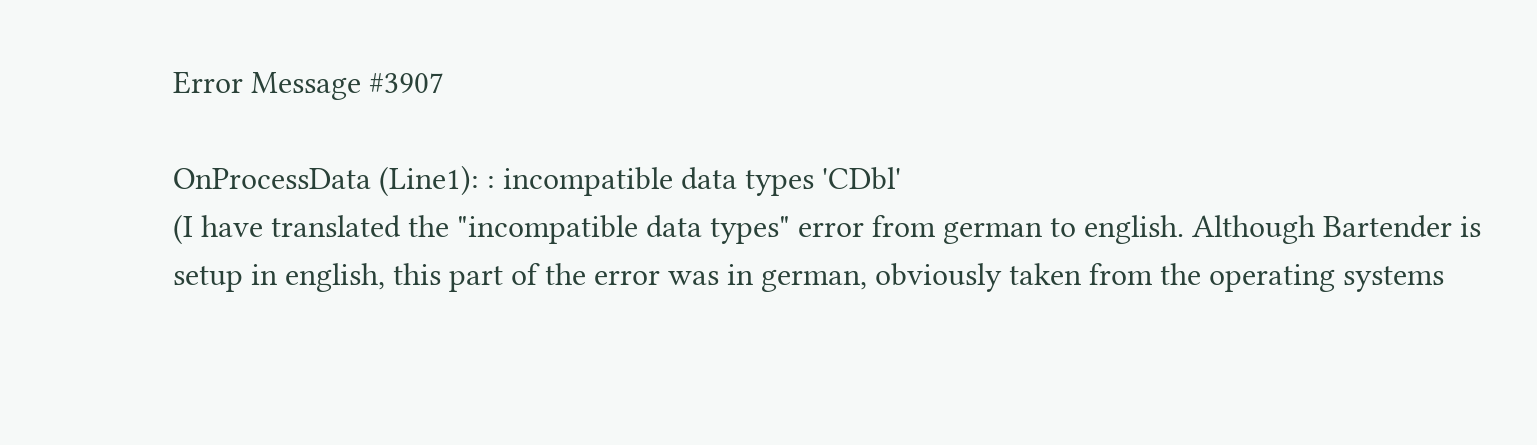Error Message #3907

OnProcessData (Line1): : incompatible data types 'CDbl'
(I have translated the "incompatible data types" error from german to english. Although Bartender is setup in english, this part of the error was in german, obviously taken from the operating systems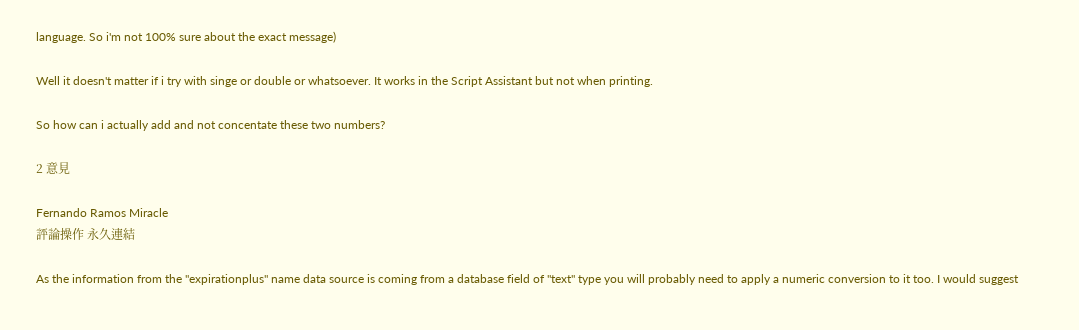language. So i'm not 100% sure about the exact message)

Well it doesn't matter if i try with singe or double or whatsoever. It works in the Script Assistant but not when printing.

So how can i actually add and not concentate these two numbers?

2 意見

Fernando Ramos Miracle
評論操作 永久連結

As the information from the "expirationplus" name data source is coming from a database field of "text" type you will probably need to apply a numeric conversion to it too. I would suggest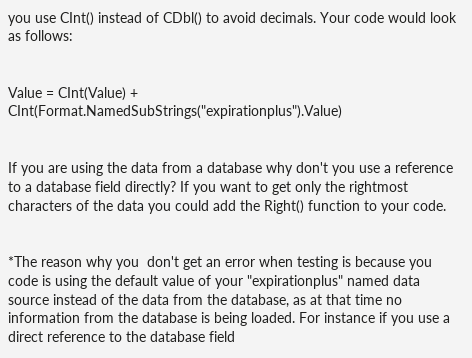you use CInt() instead of CDbl() to avoid decimals. Your code would look as follows:


Value = CInt(Value) + CInt(Format.NamedSubStrings("expirationplus").Value)


If you are using the data from a database why don't you use a reference to a database field directly? If you want to get only the rightmost characters of the data you could add the Right() function to your code.


*The reason why you  don't get an error when testing is because you code is using the default value of your "expirationplus" named data source instead of the data from the database, as at that time no information from the database is being loaded. For instance if you use a direct reference to the database field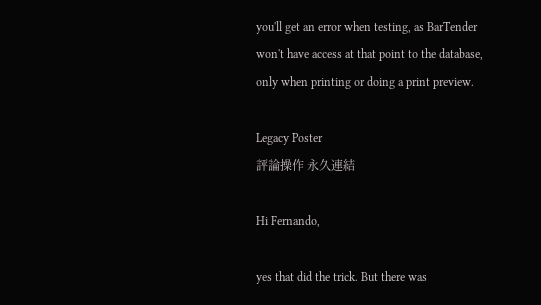you'll get an error when testing, as BarTender won't have access at that point to the database, only when printing or doing a print preview.

Legacy Poster
評論操作 永久連結

Hi Fernando,

yes that did the trick. But there was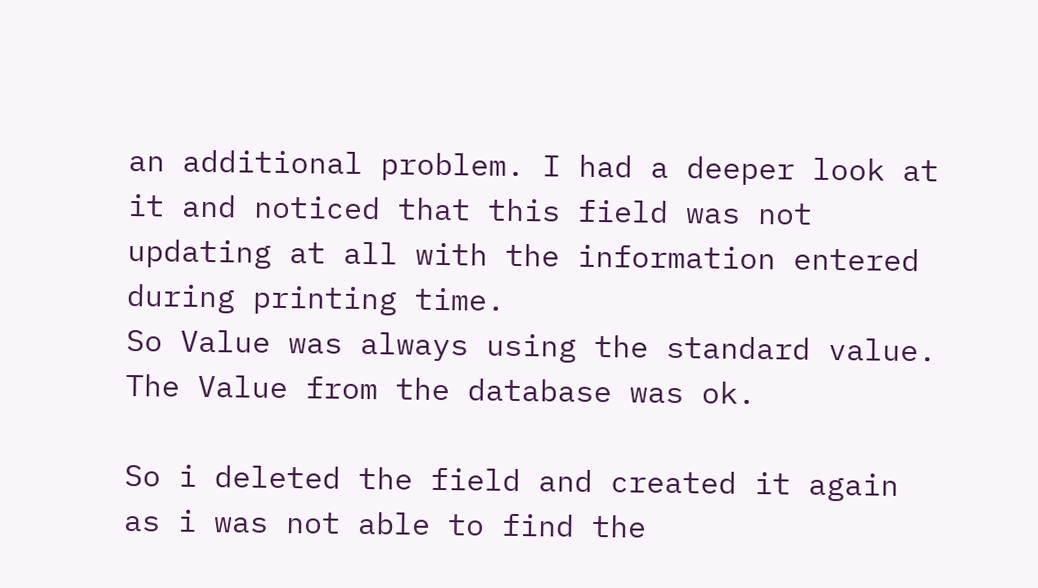an additional problem. I had a deeper look at it and noticed that this field was not updating at all with the information entered during printing time.
So Value was always using the standard value. The Value from the database was ok.

So i deleted the field and created it again as i was not able to find the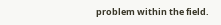problem within the field.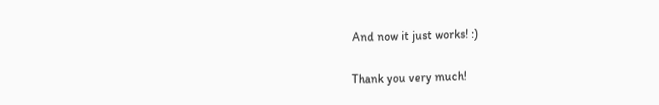And now it just works! :)

Thank you very much!